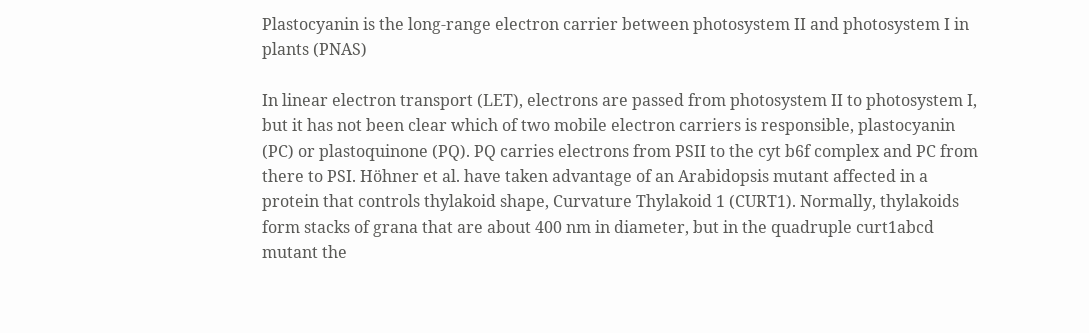Plastocyanin is the long-range electron carrier between photosystem II and photosystem I in plants (PNAS)

In linear electron transport (LET), electrons are passed from photosystem II to photosystem I, but it has not been clear which of two mobile electron carriers is responsible, plastocyanin (PC) or plastoquinone (PQ). PQ carries electrons from PSII to the cyt b6f complex and PC from there to PSI. Höhner et al. have taken advantage of an Arabidopsis mutant affected in a protein that controls thylakoid shape, Curvature Thylakoid 1 (CURT1). Normally, thylakoids form stacks of grana that are about 400 nm in diameter, but in the quadruple curt1abcd mutant the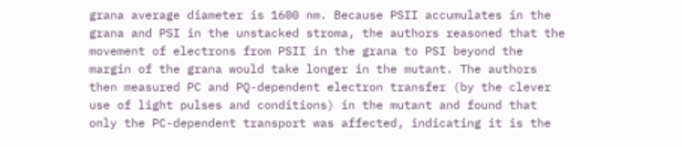grana average diameter is 1600 nm. Because PSII accumulates in the grana and PSI in the unstacked stroma, the authors reasoned that the movement of electrons from PSII in the grana to PSI beyond the margin of the grana would take longer in the mutant. The authors then measured PC and PQ-dependent electron transfer (by the clever use of light pulses and conditions) in the mutant and found that only the PC-dependent transport was affected, indicating it is the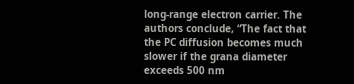long-range electron carrier. The authors conclude, “The fact that the PC diffusion becomes much slower if the grana diameter exceeds 500 nm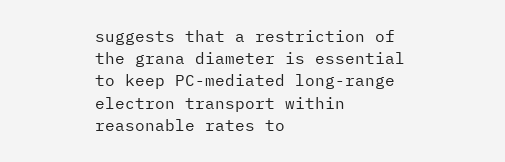suggests that a restriction of the grana diameter is essential to keep PC-mediated long-range electron transport within reasonable rates to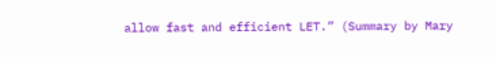allow fast and efficient LET.” (Summary by Mary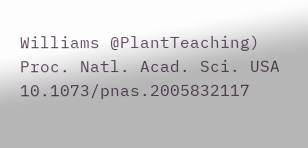Williams @PlantTeaching) Proc. Natl. Acad. Sci. USA 10.1073/pnas.2005832117